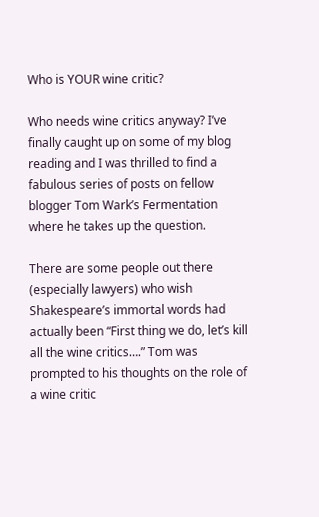Who is YOUR wine critic?

Who needs wine critics anyway? I’ve finally caught up on some of my blog reading and I was thrilled to find a fabulous series of posts on fellow blogger Tom Wark’s Fermentation where he takes up the question.

There are some people out there (especially lawyers) who wish Shakespeare’s immortal words had actually been “First thing we do, let’s kill all the wine critics….” Tom was prompted to his thoughts on the role of a wine critic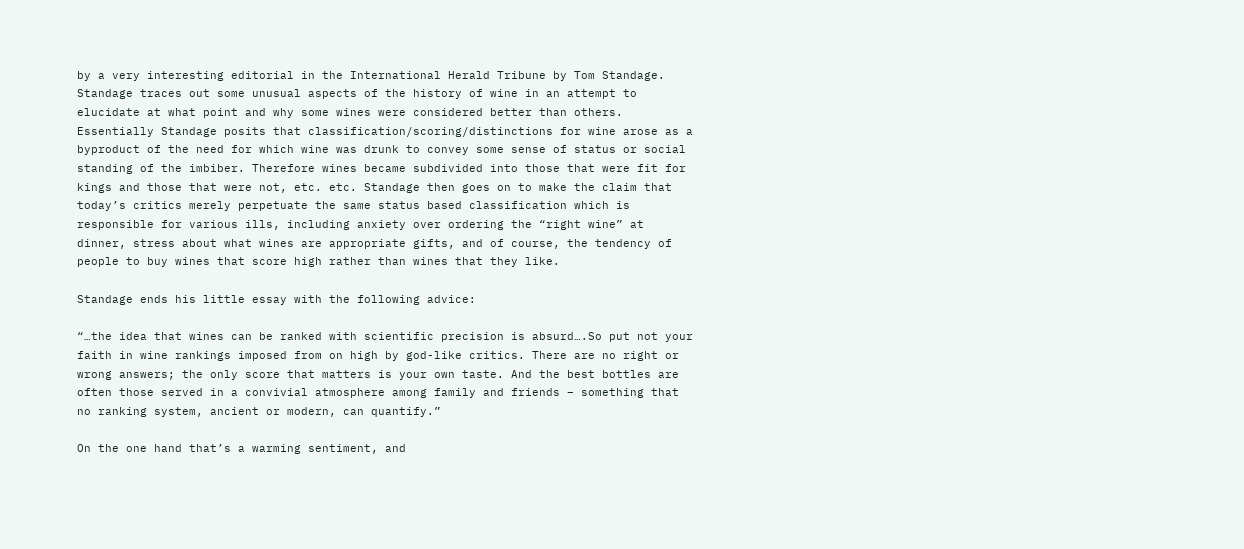by a very interesting editorial in the International Herald Tribune by Tom Standage. Standage traces out some unusual aspects of the history of wine in an attempt to elucidate at what point and why some wines were considered better than others. Essentially Standage posits that classification/scoring/distinctions for wine arose as a byproduct of the need for which wine was drunk to convey some sense of status or social standing of the imbiber. Therefore wines became subdivided into those that were fit for kings and those that were not, etc. etc. Standage then goes on to make the claim that today’s critics merely perpetuate the same status based classification which is responsible for various ills, including anxiety over ordering the “right wine” at dinner, stress about what wines are appropriate gifts, and of course, the tendency of people to buy wines that score high rather than wines that they like.

Standage ends his little essay with the following advice:

“…the idea that wines can be ranked with scientific precision is absurd….So put not your faith in wine rankings imposed from on high by god-like critics. There are no right or wrong answers; the only score that matters is your own taste. And the best bottles are often those served in a convivial atmosphere among family and friends – something that no ranking system, ancient or modern, can quantify.”

On the one hand that’s a warming sentiment, and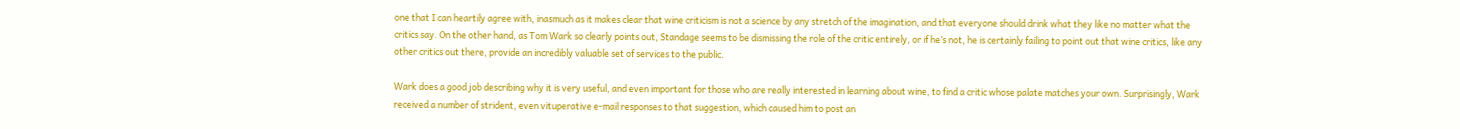one that I can heartily agree with, inasmuch as it makes clear that wine criticism is not a science by any stretch of the imagination, and that everyone should drink what they like no matter what the critics say. On the other hand, as Tom Wark so clearly points out, Standage seems to be dismissing the role of the critic entirely, or if he’s not, he is certainly failing to point out that wine critics, like any other critics out there, provide an incredibly valuable set of services to the public.

Wark does a good job describing why it is very useful, and even important for those who are really interested in learning about wine, to find a critic whose palate matches your own. Surprisingly, Wark received a number of strident, even vituperative e-mail responses to that suggestion, which caused him to post an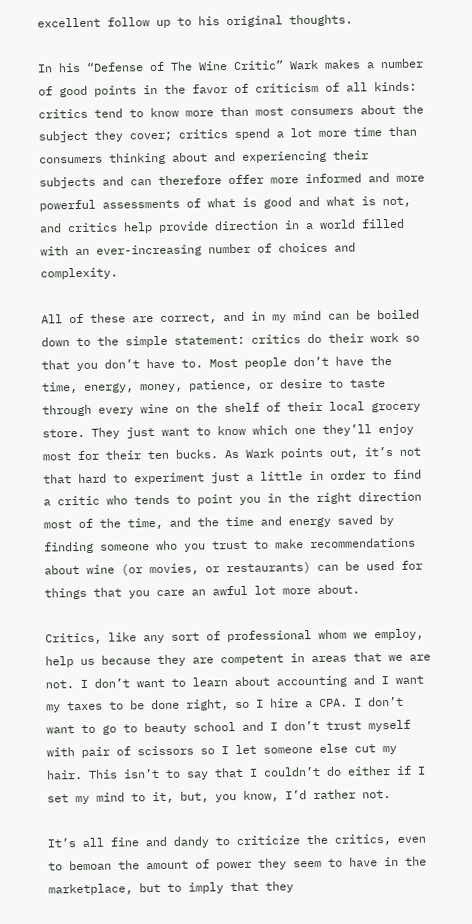excellent follow up to his original thoughts.

In his “Defense of The Wine Critic” Wark makes a number of good points in the favor of criticism of all kinds: critics tend to know more than most consumers about the subject they cover; critics spend a lot more time than consumers thinking about and experiencing their subjects and can therefore offer more informed and more powerful assessments of what is good and what is not, and critics help provide direction in a world filled with an ever-increasing number of choices and complexity.

All of these are correct, and in my mind can be boiled down to the simple statement: critics do their work so that you don’t have to. Most people don’t have the time, energy, money, patience, or desire to taste through every wine on the shelf of their local grocery store. They just want to know which one they’ll enjoy most for their ten bucks. As Wark points out, it’s not that hard to experiment just a little in order to find a critic who tends to point you in the right direction most of the time, and the time and energy saved by finding someone who you trust to make recommendations about wine (or movies, or restaurants) can be used for things that you care an awful lot more about.

Critics, like any sort of professional whom we employ, help us because they are competent in areas that we are not. I don’t want to learn about accounting and I want my taxes to be done right, so I hire a CPA. I don’t want to go to beauty school and I don’t trust myself with pair of scissors so I let someone else cut my hair. This isn’t to say that I couldn’t do either if I set my mind to it, but, you know, I’d rather not.

It’s all fine and dandy to criticize the critics, even to bemoan the amount of power they seem to have in the marketplace, but to imply that they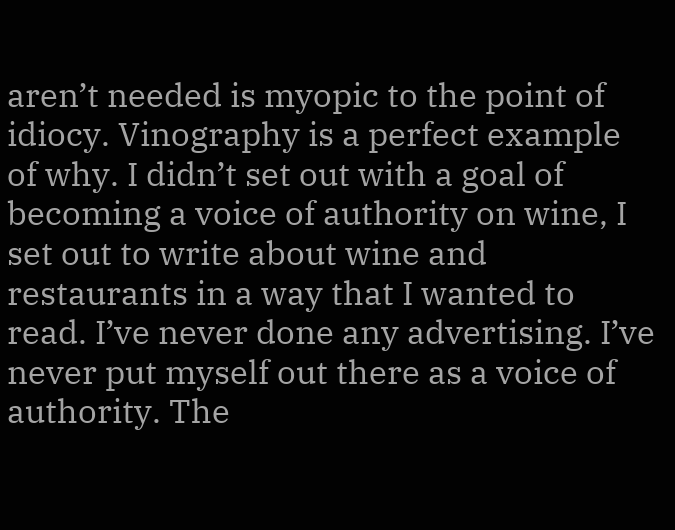aren’t needed is myopic to the point of idiocy. Vinography is a perfect example of why. I didn’t set out with a goal of becoming a voice of authority on wine, I set out to write about wine and restaurants in a way that I wanted to read. I’ve never done any advertising. I’ve never put myself out there as a voice of authority. The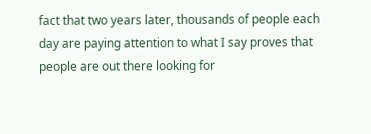fact that two years later, thousands of people each day are paying attention to what I say proves that people are out there looking for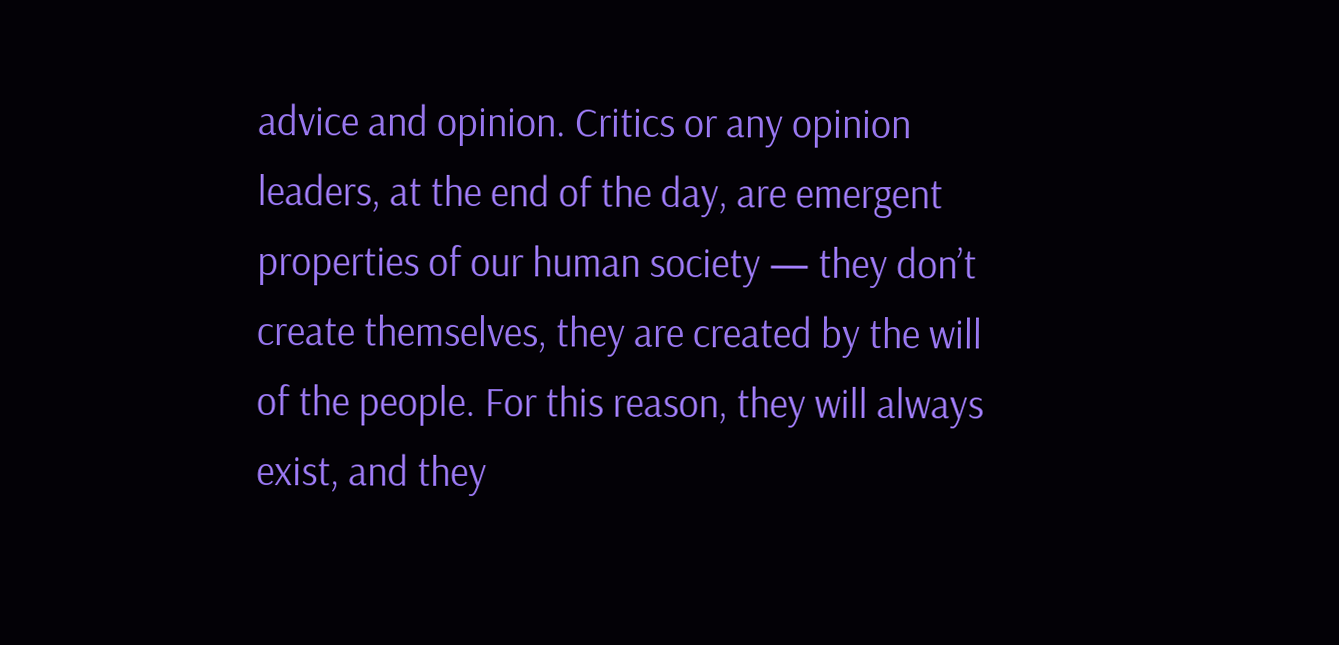advice and opinion. Critics or any opinion leaders, at the end of the day, are emergent properties of our human society — they don’t create themselves, they are created by the will of the people. For this reason, they will always exist, and they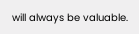will always be valuable.